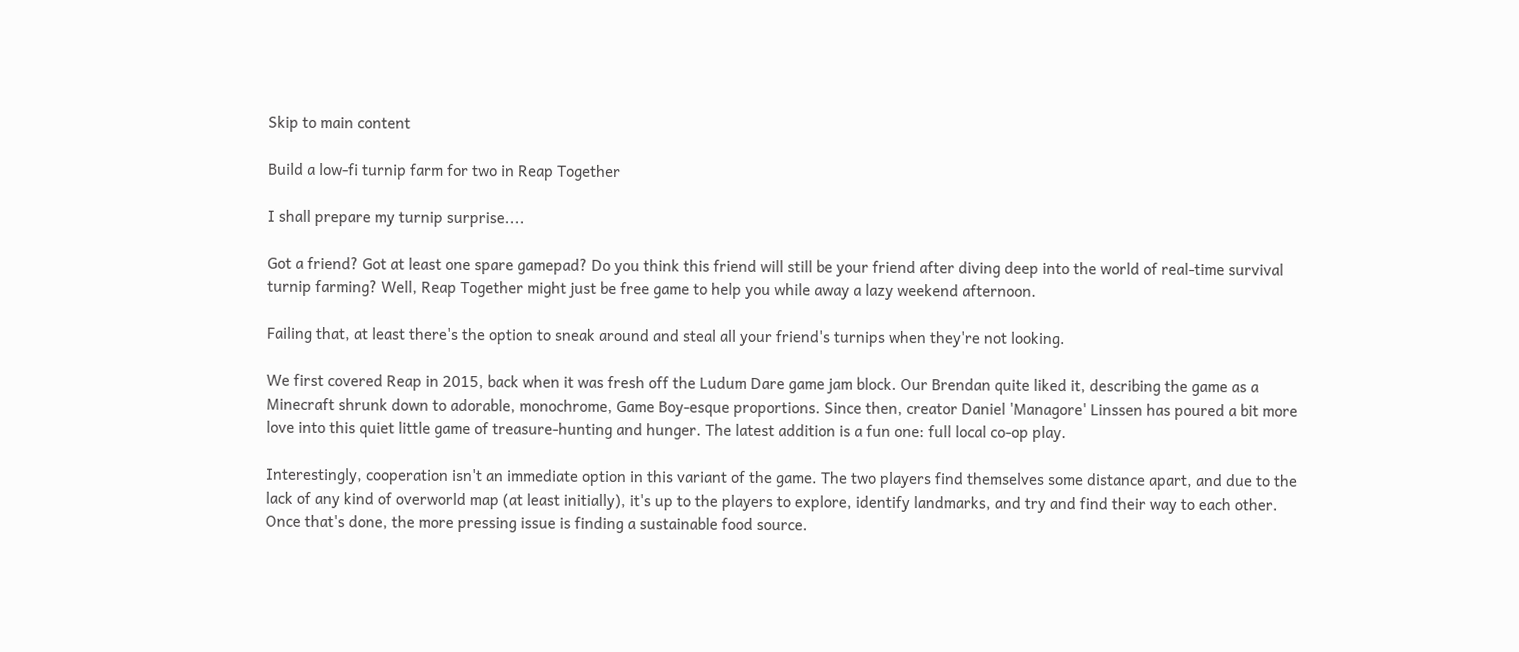Skip to main content

Build a low-fi turnip farm for two in Reap Together

I shall prepare my turnip surprise....

Got a friend? Got at least one spare gamepad? Do you think this friend will still be your friend after diving deep into the world of real-time survival turnip farming? Well, Reap Together might just be free game to help you while away a lazy weekend afternoon.

Failing that, at least there's the option to sneak around and steal all your friend's turnips when they're not looking.

We first covered Reap in 2015, back when it was fresh off the Ludum Dare game jam block. Our Brendan quite liked it, describing the game as a Minecraft shrunk down to adorable, monochrome, Game Boy-esque proportions. Since then, creator Daniel 'Managore' Linssen has poured a bit more love into this quiet little game of treasure-hunting and hunger. The latest addition is a fun one: full local co-op play.

Interestingly, cooperation isn't an immediate option in this variant of the game. The two players find themselves some distance apart, and due to the lack of any kind of overworld map (at least initially), it's up to the players to explore, identify landmarks, and try and find their way to each other. Once that's done, the more pressing issue is finding a sustainable food source.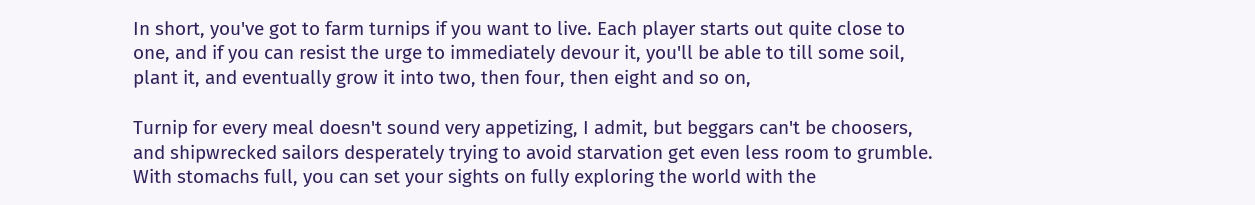In short, you've got to farm turnips if you want to live. Each player starts out quite close to one, and if you can resist the urge to immediately devour it, you'll be able to till some soil, plant it, and eventually grow it into two, then four, then eight and so on,

Turnip for every meal doesn't sound very appetizing, I admit, but beggars can't be choosers, and shipwrecked sailors desperately trying to avoid starvation get even less room to grumble. With stomachs full, you can set your sights on fully exploring the world with the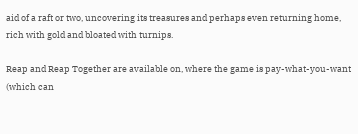aid of a raft or two, uncovering its treasures and perhaps even returning home, rich with gold and bloated with turnips.

Reap and Reap Together are available on, where the game is pay-what-you-want (which can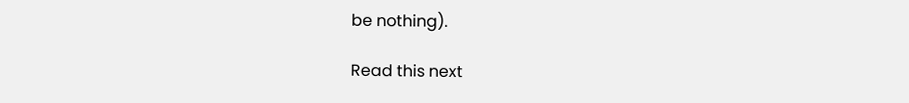be nothing).

Read this next